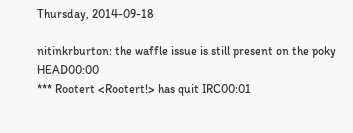Thursday, 2014-09-18

nitinkrburton: the waffle issue is still present on the poky HEAD00:00
*** Rootert <Rootert!> has quit IRC00:01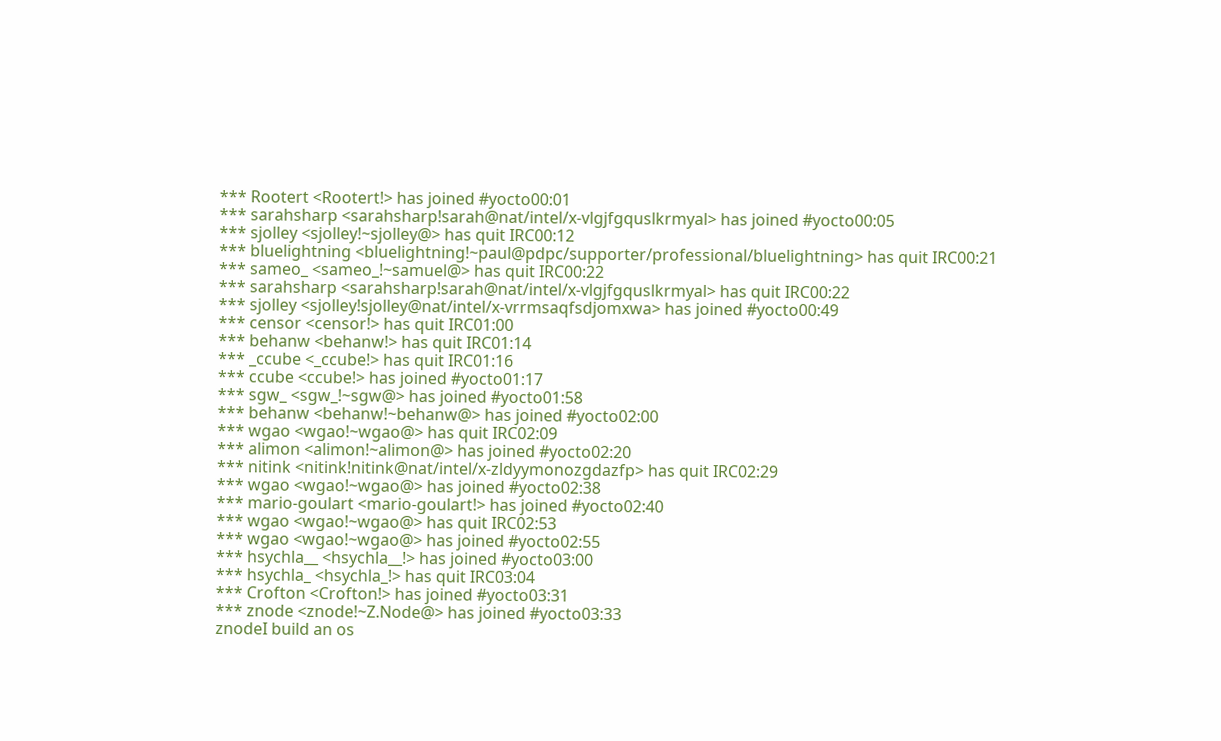*** Rootert <Rootert!> has joined #yocto00:01
*** sarahsharp <sarahsharp!sarah@nat/intel/x-vlgjfgquslkrmyal> has joined #yocto00:05
*** sjolley <sjolley!~sjolley@> has quit IRC00:12
*** bluelightning <bluelightning!~paul@pdpc/supporter/professional/bluelightning> has quit IRC00:21
*** sameo_ <sameo_!~samuel@> has quit IRC00:22
*** sarahsharp <sarahsharp!sarah@nat/intel/x-vlgjfgquslkrmyal> has quit IRC00:22
*** sjolley <sjolley!sjolley@nat/intel/x-vrrmsaqfsdjomxwa> has joined #yocto00:49
*** censor <censor!> has quit IRC01:00
*** behanw <behanw!> has quit IRC01:14
*** _ccube <_ccube!> has quit IRC01:16
*** ccube <ccube!> has joined #yocto01:17
*** sgw_ <sgw_!~sgw@> has joined #yocto01:58
*** behanw <behanw!~behanw@> has joined #yocto02:00
*** wgao <wgao!~wgao@> has quit IRC02:09
*** alimon <alimon!~alimon@> has joined #yocto02:20
*** nitink <nitink!nitink@nat/intel/x-zldyymonozgdazfp> has quit IRC02:29
*** wgao <wgao!~wgao@> has joined #yocto02:38
*** mario-goulart <mario-goulart!> has joined #yocto02:40
*** wgao <wgao!~wgao@> has quit IRC02:53
*** wgao <wgao!~wgao@> has joined #yocto02:55
*** hsychla__ <hsychla__!> has joined #yocto03:00
*** hsychla_ <hsychla_!> has quit IRC03:04
*** Crofton <Crofton!> has joined #yocto03:31
*** znode <znode!~Z.Node@> has joined #yocto03:33
znodeI build an os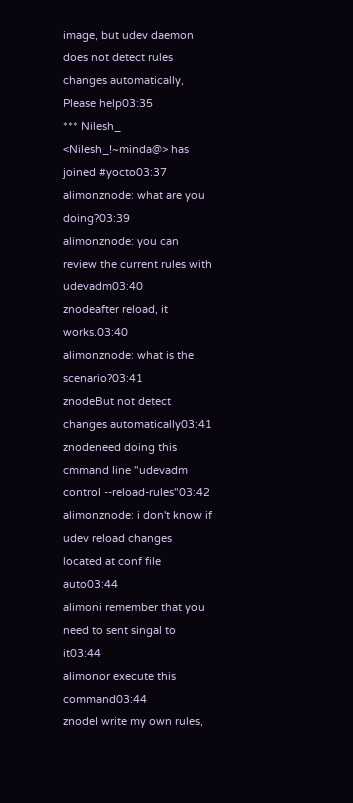image, but udev daemon does not detect rules changes automatically, Please help03:35
*** Nilesh_ <Nilesh_!~minda@> has joined #yocto03:37
alimonznode: what are you doing?03:39
alimonznode: you can review the current rules with udevadm03:40
znodeafter reload, it works.03:40
alimonznode: what is the scenario?03:41
znodeBut not detect changes automatically03:41
znodeneed doing this cmmand line "udevadm control --reload-rules"03:42
alimonznode: i don't know if udev reload changes located at conf file auto03:44
alimoni remember that you need to sent singal to it03:44
alimonor execute this command03:44
znodeI write my own rules,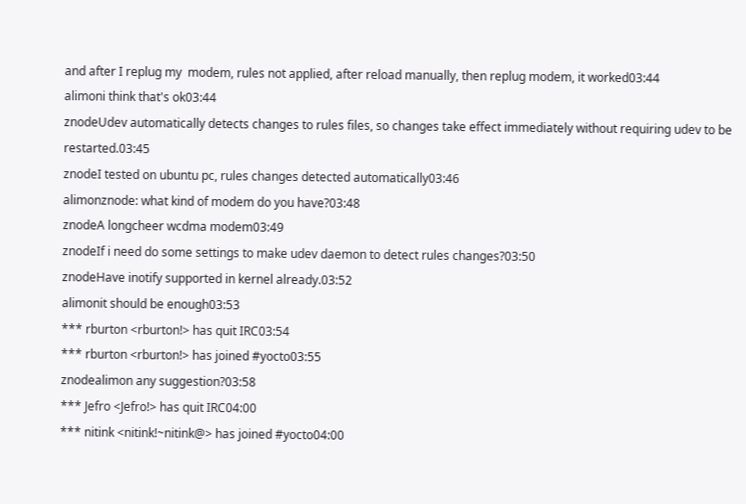and after I replug my  modem, rules not applied, after reload manually, then replug modem, it worked03:44
alimoni think that's ok03:44
znodeUdev automatically detects changes to rules files, so changes take effect immediately without requiring udev to be restarted.03:45
znodeI tested on ubuntu pc, rules changes detected automatically03:46
alimonznode: what kind of modem do you have?03:48
znodeA longcheer wcdma modem03:49
znodeIf i need do some settings to make udev daemon to detect rules changes?03:50
znodeHave inotify supported in kernel already.03:52
alimonit should be enough03:53
*** rburton <rburton!> has quit IRC03:54
*** rburton <rburton!> has joined #yocto03:55
znodealimon any suggestion?03:58
*** Jefro <Jefro!> has quit IRC04:00
*** nitink <nitink!~nitink@> has joined #yocto04:00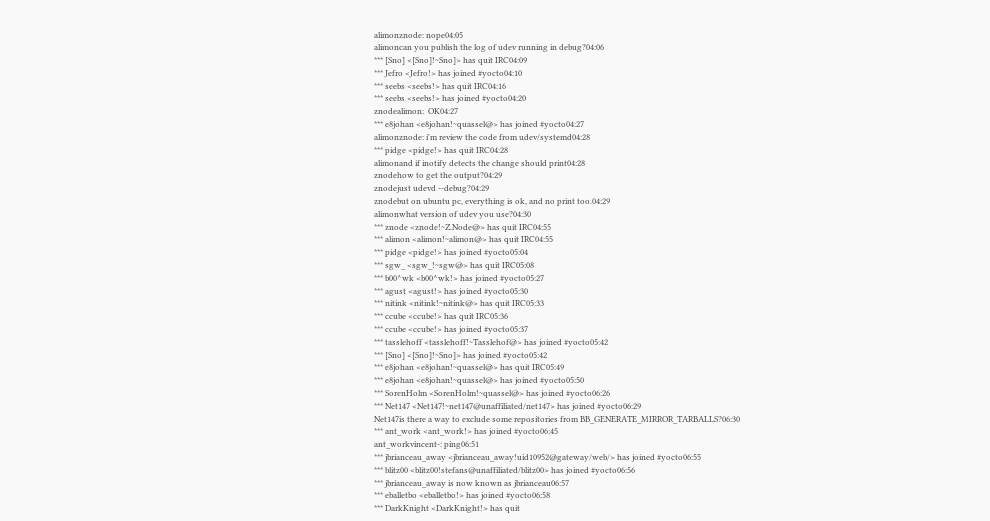alimonznode: nope04:05
alimoncan you publish the log of udev running in debug?04:06
*** [Sno] <[Sno]!~Sno]> has quit IRC04:09
*** Jefro <Jefro!> has joined #yocto04:10
*** seebs <seebs!> has quit IRC04:16
*** seebs <seebs!> has joined #yocto04:20
znodealimon:  OK04:27
*** e8johan <e8johan!~quassel@> has joined #yocto04:27
alimonznode: i'm review the code from udev/systemd04:28
*** pidge <pidge!> has quit IRC04:28
alimonand if inotify detects the change should print04:28
znodehow to get the output?04:29
znodejust udevd --debug?04:29
znodebut on ubuntu pc, everything is ok, and no print too.04:29
alimonwhat version of udev you use?04:30
*** znode <znode!~Z.Node@> has quit IRC04:55
*** alimon <alimon!~alimon@> has quit IRC04:55
*** pidge <pidge!> has joined #yocto05:04
*** sgw_ <sgw_!~sgw@> has quit IRC05:08
*** b00^wk <b00^wk!> has joined #yocto05:27
*** agust <agust!> has joined #yocto05:30
*** nitink <nitink!~nitink@> has quit IRC05:33
*** ccube <ccube!> has quit IRC05:36
*** ccube <ccube!> has joined #yocto05:37
*** tasslehoff <tasslehoff!~Tasslehof@> has joined #yocto05:42
*** [Sno] <[Sno]!~Sno]> has joined #yocto05:42
*** e8johan <e8johan!~quassel@> has quit IRC05:49
*** e8johan <e8johan!~quassel@> has joined #yocto05:50
*** SorenHolm <SorenHolm!~quassel@> has joined #yocto06:26
*** Net147 <Net147!~net147@unaffiliated/net147> has joined #yocto06:29
Net147is there a way to exclude some repositories from BB_GENERATE_MIRROR_TARBALLS?06:30
*** ant_work <ant_work!> has joined #yocto06:45
ant_workvincent-: ping06:51
*** jbrianceau_away <jbrianceau_away!uid10952@gateway/web/> has joined #yocto06:55
*** blitz00 <blitz00!stefans@unaffiliated/blitz00> has joined #yocto06:56
*** jbrianceau_away is now known as jbrianceau06:57
*** eballetbo <eballetbo!> has joined #yocto06:58
*** DarkKnight <DarkKnight!> has quit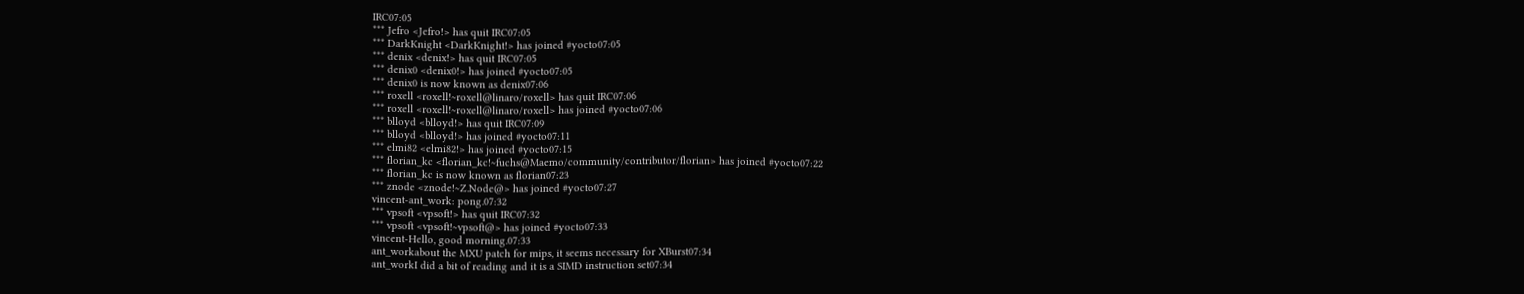IRC07:05
*** Jefro <Jefro!> has quit IRC07:05
*** DarkKnight <DarkKnight!> has joined #yocto07:05
*** denix <denix!> has quit IRC07:05
*** denix0 <denix0!> has joined #yocto07:05
*** denix0 is now known as denix07:06
*** roxell <roxell!~roxell@linaro/roxell> has quit IRC07:06
*** roxell <roxell!~roxell@linaro/roxell> has joined #yocto07:06
*** blloyd <blloyd!> has quit IRC07:09
*** blloyd <blloyd!> has joined #yocto07:11
*** elmi82 <elmi82!> has joined #yocto07:15
*** florian_kc <florian_kc!~fuchs@Maemo/community/contributor/florian> has joined #yocto07:22
*** florian_kc is now known as florian07:23
*** znode <znode!~Z.Node@> has joined #yocto07:27
vincent-ant_work: pong.07:32
*** vpsoft <vpsoft!> has quit IRC07:32
*** vpsoft <vpsoft!~vpsoft@> has joined #yocto07:33
vincent-Hello, good morning.07:33
ant_workabout the MXU patch for mips, it seems necessary for XBurst07:34
ant_workI did a bit of reading and it is a SIMD instruction set07:34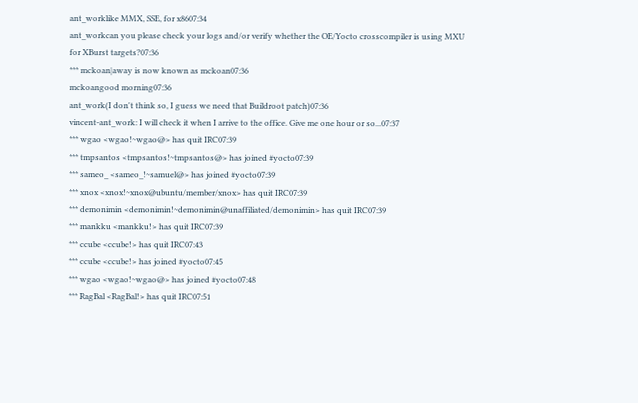ant_worklike MMX, SSE, for x8607:34
ant_workcan you please check your logs and/or verify whether the OE/Yocto crosscompiler is using MXU for XBurst targets?07:36
*** mckoan|away is now known as mckoan07:36
mckoangood morning07:36
ant_work(I don't think so, I guess we need that Buildroot patch)07:36
vincent-ant_work: I will check it when I arrive to the office. Give me one hour or so...07:37
*** wgao <wgao!~wgao@> has quit IRC07:39
*** tmpsantos <tmpsantos!~tmpsantos@> has joined #yocto07:39
*** sameo_ <sameo_!~samuel@> has joined #yocto07:39
*** xnox <xnox!~xnox@ubuntu/member/xnox> has quit IRC07:39
*** demonimin <demonimin!~demonimin@unaffiliated/demonimin> has quit IRC07:39
*** mankku <mankku!> has quit IRC07:39
*** ccube <ccube!> has quit IRC07:43
*** ccube <ccube!> has joined #yocto07:45
*** wgao <wgao!~wgao@> has joined #yocto07:48
*** RagBal <RagBal!> has quit IRC07:51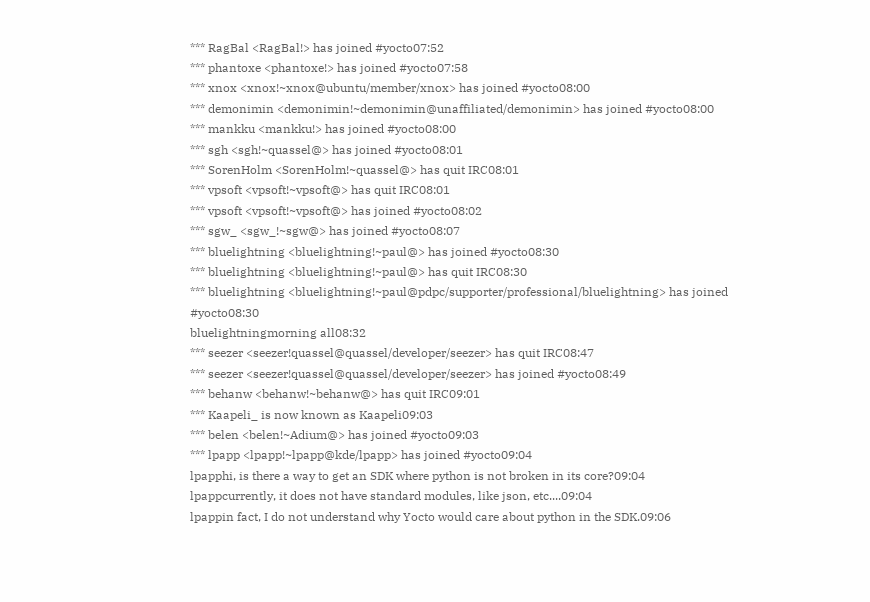*** RagBal <RagBal!> has joined #yocto07:52
*** phantoxe <phantoxe!> has joined #yocto07:58
*** xnox <xnox!~xnox@ubuntu/member/xnox> has joined #yocto08:00
*** demonimin <demonimin!~demonimin@unaffiliated/demonimin> has joined #yocto08:00
*** mankku <mankku!> has joined #yocto08:00
*** sgh <sgh!~quassel@> has joined #yocto08:01
*** SorenHolm <SorenHolm!~quassel@> has quit IRC08:01
*** vpsoft <vpsoft!~vpsoft@> has quit IRC08:01
*** vpsoft <vpsoft!~vpsoft@> has joined #yocto08:02
*** sgw_ <sgw_!~sgw@> has joined #yocto08:07
*** bluelightning <bluelightning!~paul@> has joined #yocto08:30
*** bluelightning <bluelightning!~paul@> has quit IRC08:30
*** bluelightning <bluelightning!~paul@pdpc/supporter/professional/bluelightning> has joined #yocto08:30
bluelightningmorning all08:32
*** seezer <seezer!quassel@quassel/developer/seezer> has quit IRC08:47
*** seezer <seezer!quassel@quassel/developer/seezer> has joined #yocto08:49
*** behanw <behanw!~behanw@> has quit IRC09:01
*** Kaapeli_ is now known as Kaapeli09:03
*** belen <belen!~Adium@> has joined #yocto09:03
*** lpapp <lpapp!~lpapp@kde/lpapp> has joined #yocto09:04
lpapphi, is there a way to get an SDK where python is not broken in its core?09:04
lpappcurrently, it does not have standard modules, like json, etc....09:04
lpappin fact, I do not understand why Yocto would care about python in the SDK.09:06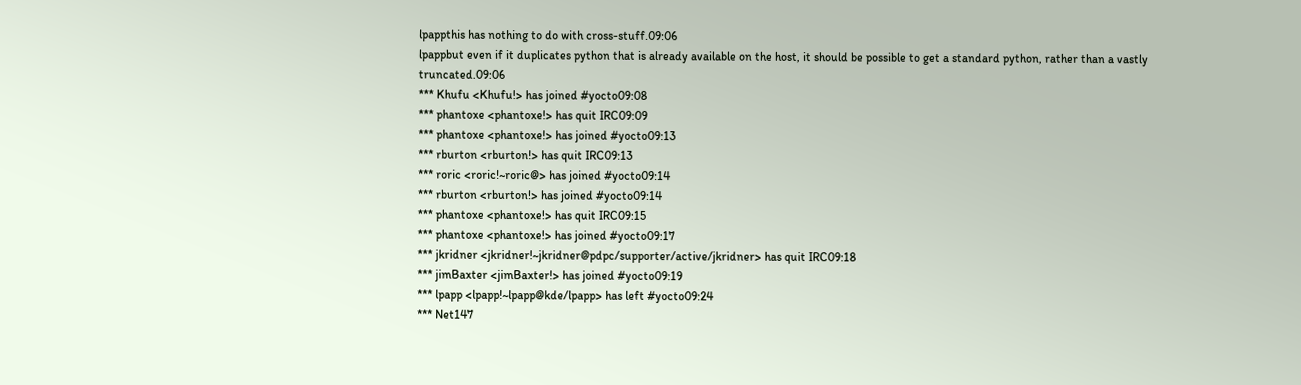lpappthis has nothing to do with cross-stuff.09:06
lpappbut even if it duplicates python that is already available on the host, it should be possible to get a standard python, rather than a vastly truncated.09:06
*** Khufu <Khufu!> has joined #yocto09:08
*** phantoxe <phantoxe!> has quit IRC09:09
*** phantoxe <phantoxe!> has joined #yocto09:13
*** rburton <rburton!> has quit IRC09:13
*** roric <roric!~roric@> has joined #yocto09:14
*** rburton <rburton!> has joined #yocto09:14
*** phantoxe <phantoxe!> has quit IRC09:15
*** phantoxe <phantoxe!> has joined #yocto09:17
*** jkridner <jkridner!~jkridner@pdpc/supporter/active/jkridner> has quit IRC09:18
*** jimBaxter <jimBaxter!> has joined #yocto09:19
*** lpapp <lpapp!~lpapp@kde/lpapp> has left #yocto09:24
*** Net147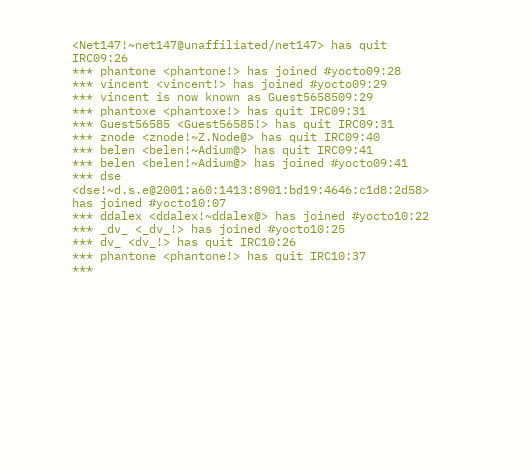<Net147!~net147@unaffiliated/net147> has quit IRC09:26
*** phantone <phantone!> has joined #yocto09:28
*** vincent <vincent!> has joined #yocto09:29
*** vincent is now known as Guest5658509:29
*** phantoxe <phantoxe!> has quit IRC09:31
*** Guest56585 <Guest56585!> has quit IRC09:31
*** znode <znode!~Z.Node@> has quit IRC09:40
*** belen <belen!~Adium@> has quit IRC09:41
*** belen <belen!~Adium@> has joined #yocto09:41
*** dse <dse!~d.s.e@2001:a60:1413:8901:bd19:4646:c1d8:2d58> has joined #yocto10:07
*** ddalex <ddalex!~ddalex@> has joined #yocto10:22
*** _dv_ <_dv_!> has joined #yocto10:25
*** dv_ <dv_!> has quit IRC10:26
*** phantone <phantone!> has quit IRC10:37
***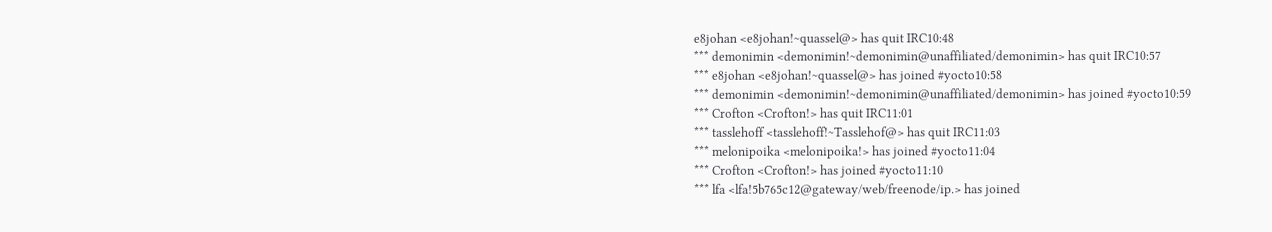e8johan <e8johan!~quassel@> has quit IRC10:48
*** demonimin <demonimin!~demonimin@unaffiliated/demonimin> has quit IRC10:57
*** e8johan <e8johan!~quassel@> has joined #yocto10:58
*** demonimin <demonimin!~demonimin@unaffiliated/demonimin> has joined #yocto10:59
*** Crofton <Crofton!> has quit IRC11:01
*** tasslehoff <tasslehoff!~Tasslehof@> has quit IRC11:03
*** melonipoika <melonipoika!> has joined #yocto11:04
*** Crofton <Crofton!> has joined #yocto11:10
*** lfa <lfa!5b765c12@gateway/web/freenode/ip.> has joined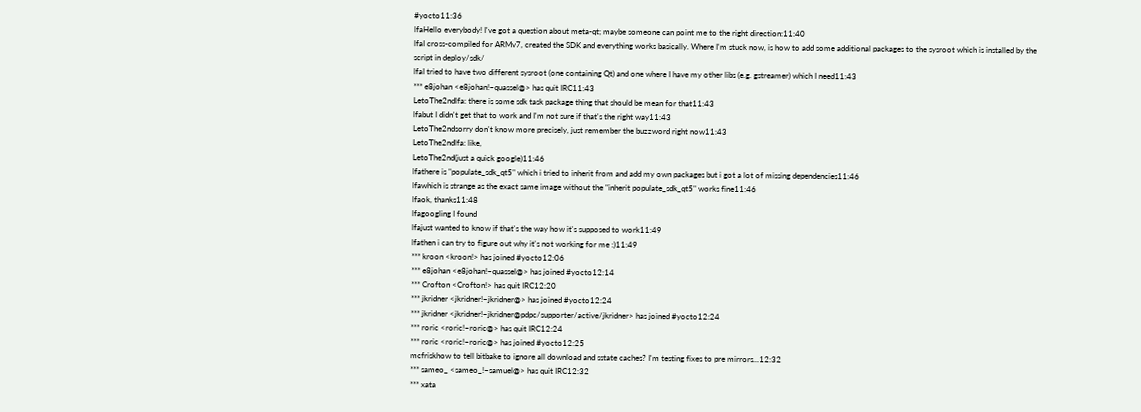#yocto11:36
lfaHello everybody! I've got a question about meta-qt; maybe someone can point me to the right direction:11:40
lfaI cross-compiled for ARMv7, created the SDK and everything works basically. Where I'm stuck now, is how to add some additional packages to the sysroot which is installed by the script in deploy/sdk/
lfaI tried to have two different sysroot (one containing Qt) and one where I have my other libs (e.g. gstreamer) which I need11:43
*** e8johan <e8johan!~quassel@> has quit IRC11:43
LetoThe2ndlfa: there is some sdk task package thing that should be mean for that11:43
lfabut I didn't get that to work and I'm not sure if that's the right way11:43
LetoThe2ndsorry don't know more precisely, just remember the buzzword right now11:43
LetoThe2ndlfa: like,
LetoThe2nd(just a quick google)11:46
lfathere is "populate_sdk_qt5" which i tried to inherit from and add my own packages but i got a lot of missing dependencies11:46
lfawhich is strange as the exact same image without the "inherit populate_sdk_qt5" works fine11:46
lfaok, thanks11:48
lfagoogling I found
lfajust wanted to know if that's the way how it's supposed to work11:49
lfathen i can try to figure out why it's not working for me :)11:49
*** kroon <kroon!> has joined #yocto12:06
*** e8johan <e8johan!~quassel@> has joined #yocto12:14
*** Crofton <Crofton!> has quit IRC12:20
*** jkridner <jkridner!~jkridner@> has joined #yocto12:24
*** jkridner <jkridner!~jkridner@pdpc/supporter/active/jkridner> has joined #yocto12:24
*** roric <roric!~roric@> has quit IRC12:24
*** roric <roric!~roric@> has joined #yocto12:25
mcfriskhow to tell bitbake to ignore all download and sstate caches? I'm testing fixes to pre mirrors...12:32
*** sameo_ <sameo_!~samuel@> has quit IRC12:32
*** xata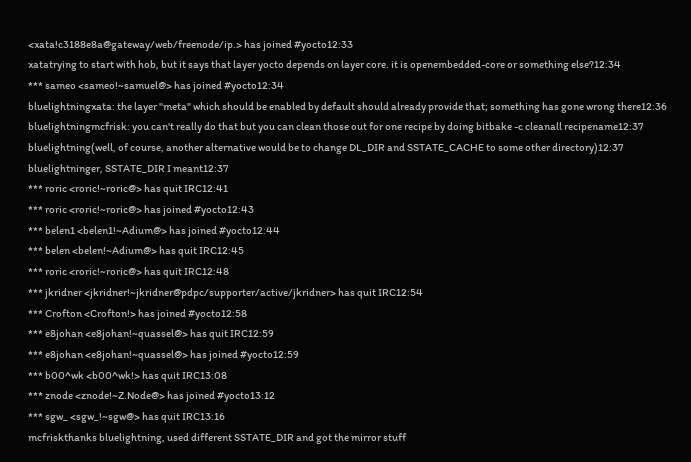<xata!c3188e8a@gateway/web/freenode/ip.> has joined #yocto12:33
xatatrying to start with hob, but it says that layer yocto depends on layer core. it is openembedded-core or something else?12:34
*** sameo <sameo!~samuel@> has joined #yocto12:34
bluelightningxata: the layer "meta" which should be enabled by default should already provide that; something has gone wrong there12:36
bluelightningmcfrisk: you can't really do that but you can clean those out for one recipe by doing bitbake -c cleanall recipename12:37
bluelightning(well, of course, another alternative would be to change DL_DIR and SSTATE_CACHE to some other directory)12:37
bluelightninger, SSTATE_DIR I meant12:37
*** roric <roric!~roric@> has quit IRC12:41
*** roric <roric!~roric@> has joined #yocto12:43
*** belen1 <belen1!~Adium@> has joined #yocto12:44
*** belen <belen!~Adium@> has quit IRC12:45
*** roric <roric!~roric@> has quit IRC12:48
*** jkridner <jkridner!~jkridner@pdpc/supporter/active/jkridner> has quit IRC12:54
*** Crofton <Crofton!> has joined #yocto12:58
*** e8johan <e8johan!~quassel@> has quit IRC12:59
*** e8johan <e8johan!~quassel@> has joined #yocto12:59
*** b00^wk <b00^wk!> has quit IRC13:08
*** znode <znode!~Z.Node@> has joined #yocto13:12
*** sgw_ <sgw_!~sgw@> has quit IRC13:16
mcfriskthanks bluelightning, used different SSTATE_DIR and got the mirror stuff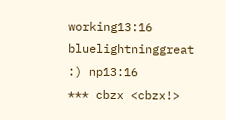working13:16
bluelightninggreat :) np13:16
*** cbzx <cbzx!>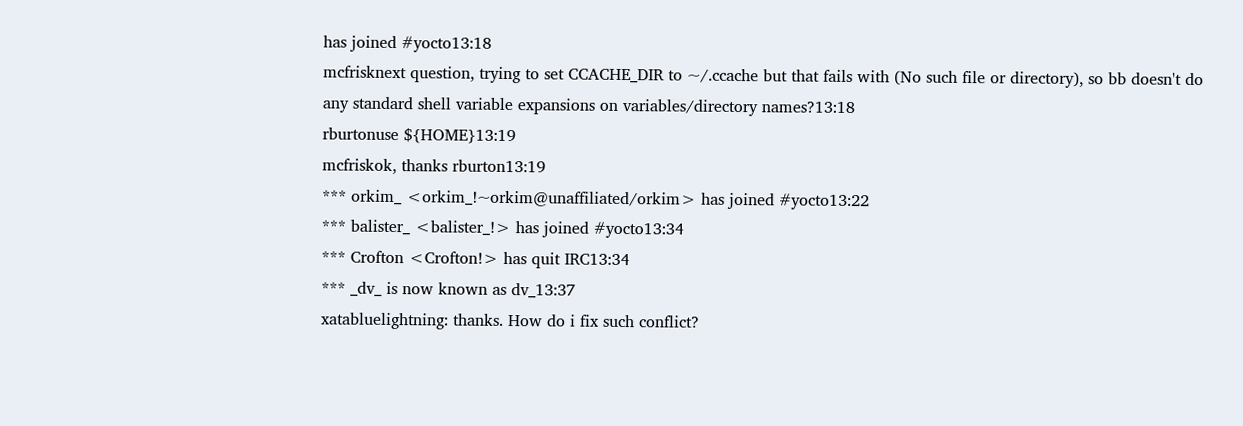has joined #yocto13:18
mcfrisknext question, trying to set CCACHE_DIR to ~/.ccache but that fails with (No such file or directory), so bb doesn't do any standard shell variable expansions on variables/directory names?13:18
rburtonuse ${HOME}13:19
mcfriskok, thanks rburton13:19
*** orkim_ <orkim_!~orkim@unaffiliated/orkim> has joined #yocto13:22
*** balister_ <balister_!> has joined #yocto13:34
*** Crofton <Crofton!> has quit IRC13:34
*** _dv_ is now known as dv_13:37
xatabluelightning: thanks. How do i fix such conflict?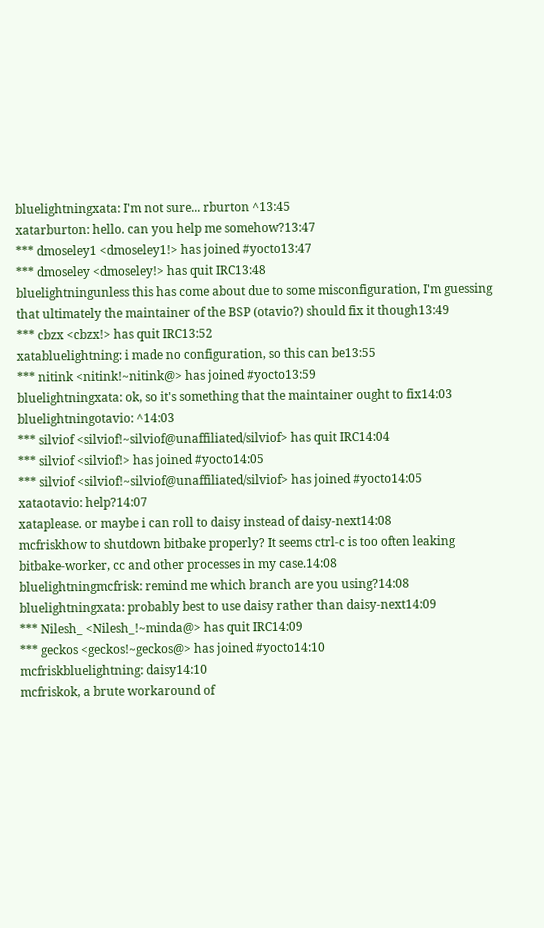bluelightningxata: I'm not sure... rburton ^13:45
xatarburton: hello. can you help me somehow?13:47
*** dmoseley1 <dmoseley1!> has joined #yocto13:47
*** dmoseley <dmoseley!> has quit IRC13:48
bluelightningunless this has come about due to some misconfiguration, I'm guessing that ultimately the maintainer of the BSP (otavio?) should fix it though13:49
*** cbzx <cbzx!> has quit IRC13:52
xatabluelightning: i made no configuration, so this can be13:55
*** nitink <nitink!~nitink@> has joined #yocto13:59
bluelightningxata: ok, so it's something that the maintainer ought to fix14:03
bluelightningotavio: ^14:03
*** silviof <silviof!~silviof@unaffiliated/silviof> has quit IRC14:04
*** silviof <silviof!> has joined #yocto14:05
*** silviof <silviof!~silviof@unaffiliated/silviof> has joined #yocto14:05
xataotavio: help?14:07
xataplease. or maybe i can roll to daisy instead of daisy-next14:08
mcfriskhow to shutdown bitbake properly? It seems ctrl-c is too often leaking bitbake-worker, cc and other processes in my case.14:08
bluelightningmcfrisk: remind me which branch are you using?14:08
bluelightningxata: probably best to use daisy rather than daisy-next14:09
*** Nilesh_ <Nilesh_!~minda@> has quit IRC14:09
*** geckos <geckos!~geckos@> has joined #yocto14:10
mcfriskbluelightning: daisy14:10
mcfriskok, a brute workaround of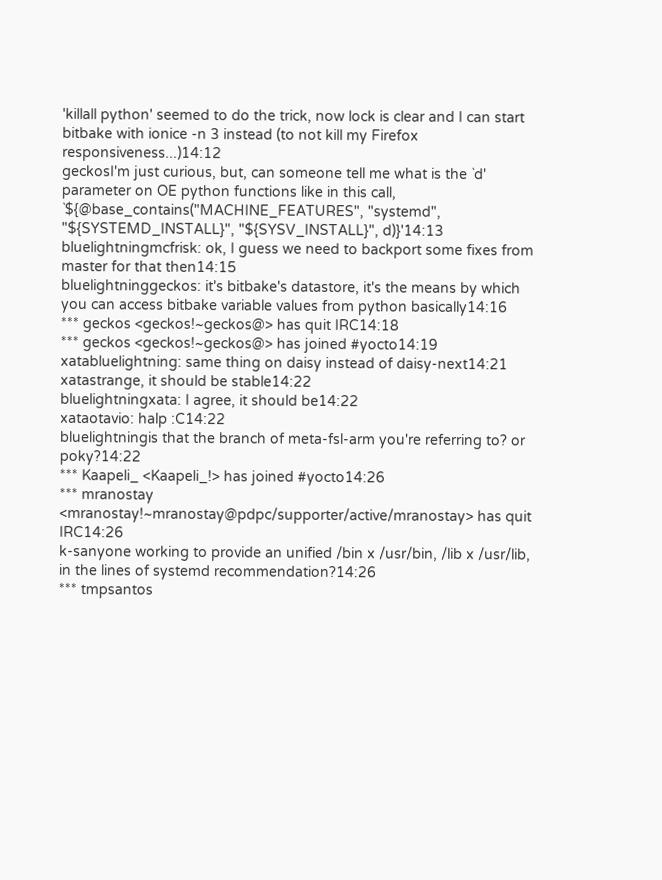'killall python' seemed to do the trick, now lock is clear and I can start bitbake with ionice -n 3 instead (to not kill my Firefox responsiveness...)14:12
geckosI'm just curious, but, can someone tell me what is the `d' parameter on OE python functions like in this call, `${@base_contains("MACHINE_FEATURES", "systemd", "${SYSTEMD_INSTALL}", "${SYSV_INSTALL}", d)}'14:13
bluelightningmcfrisk: ok, I guess we need to backport some fixes from master for that then14:15
bluelightninggeckos: it's bitbake's datastore, it's the means by which you can access bitbake variable values from python basically14:16
*** geckos <geckos!~geckos@> has quit IRC14:18
*** geckos <geckos!~geckos@> has joined #yocto14:19
xatabluelightning: same thing on daisy instead of daisy-next14:21
xatastrange, it should be stable14:22
bluelightningxata: I agree, it should be14:22
xataotavio: halp :C14:22
bluelightningis that the branch of meta-fsl-arm you're referring to? or poky?14:22
*** Kaapeli_ <Kaapeli_!> has joined #yocto14:26
*** mranostay <mranostay!~mranostay@pdpc/supporter/active/mranostay> has quit IRC14:26
k-sanyone working to provide an unified /bin x /usr/bin, /lib x /usr/lib, in the lines of systemd recommendation?14:26
*** tmpsantos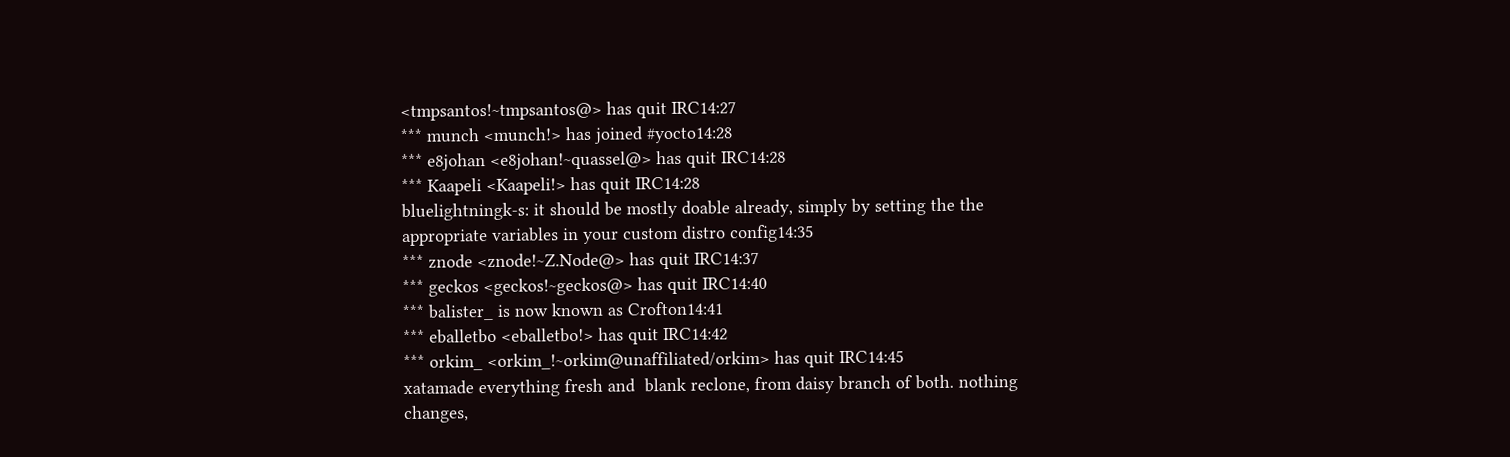<tmpsantos!~tmpsantos@> has quit IRC14:27
*** munch <munch!> has joined #yocto14:28
*** e8johan <e8johan!~quassel@> has quit IRC14:28
*** Kaapeli <Kaapeli!> has quit IRC14:28
bluelightningk-s: it should be mostly doable already, simply by setting the the appropriate variables in your custom distro config14:35
*** znode <znode!~Z.Node@> has quit IRC14:37
*** geckos <geckos!~geckos@> has quit IRC14:40
*** balister_ is now known as Crofton14:41
*** eballetbo <eballetbo!> has quit IRC14:42
*** orkim_ <orkim_!~orkim@unaffiliated/orkim> has quit IRC14:45
xatamade everything fresh and  blank reclone, from daisy branch of both. nothing changes,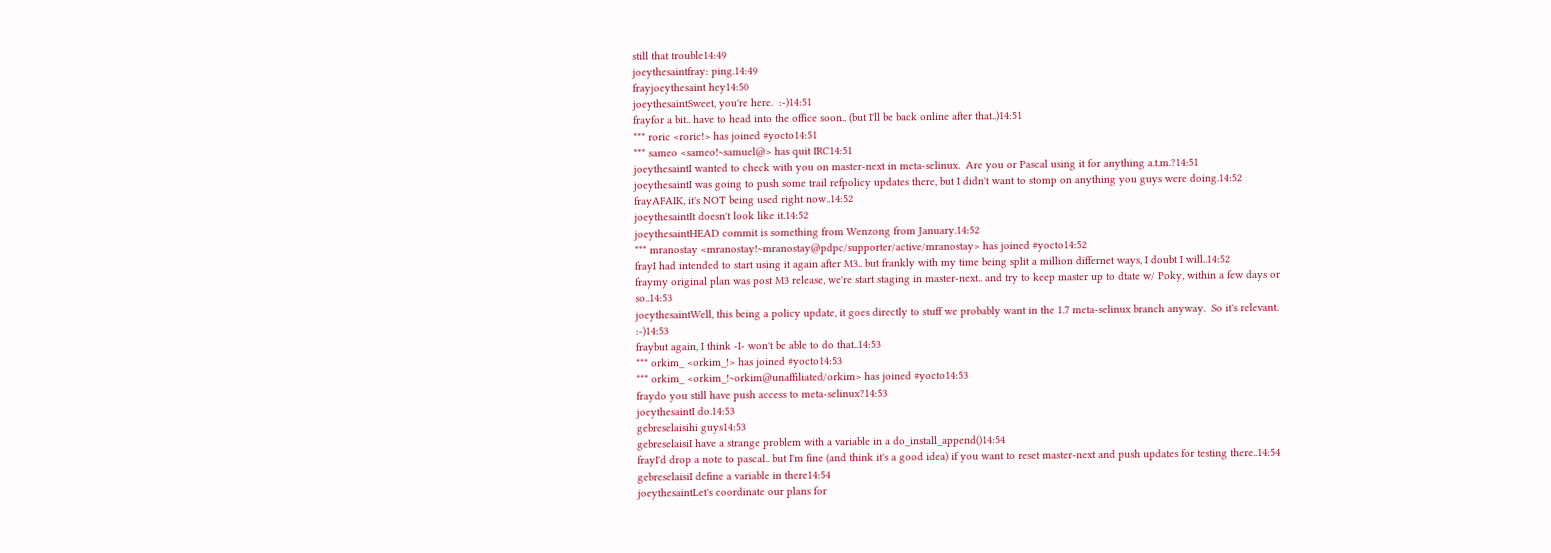still that trouble14:49
joeythesaintfray: ping.14:49
frayjoeythesaint hey14:50
joeythesaintSweet, you're here.  :-)14:51
frayfor a bit.. have to head into the office soon.. (but I'll be back online after that..)14:51
*** roric <roric!> has joined #yocto14:51
*** sameo <sameo!~samuel@> has quit IRC14:51
joeythesaintI wanted to check with you on master-next in meta-selinux.  Are you or Pascal using it for anything a.t.m.?14:51
joeythesaintI was going to push some trail refpolicy updates there, but I didn't want to stomp on anything you guys were doing.14:52
frayAFAIK, it's NOT being used right now..14:52
joeythesaintIt doesn't look like it.14:52
joeythesaintHEAD commit is something from Wenzong from January.14:52
*** mranostay <mranostay!~mranostay@pdpc/supporter/active/mranostay> has joined #yocto14:52
frayI had intended to start using it again after M3.. but frankly with my time being split a million differnet ways, I doubt I will..14:52
fraymy original plan was post M3 release, we're start staging in master-next.. and try to keep master up to dtate w/ Poky, within a few days or so..14:53
joeythesaintWell, this being a policy update, it goes directly to stuff we probably want in the 1.7 meta-selinux branch anyway.  So it's relevant.  :-)14:53
fraybut again, I think -I- won't be able to do that..14:53
*** orkim_ <orkim_!> has joined #yocto14:53
*** orkim_ <orkim_!~orkim@unaffiliated/orkim> has joined #yocto14:53
fraydo you still have push access to meta-selinux?14:53
joeythesaintI do.14:53
gebreselaisihi guys14:53
gebreselaisiI have a strange problem with a variable in a do_install_append()14:54
frayI'd drop a note to pascal.. but I'm fine (and think it's a good idea) if you want to reset master-next and push updates for testing there..14:54
gebreselaisiI define a variable in there14:54
joeythesaintLet's coordinate our plans for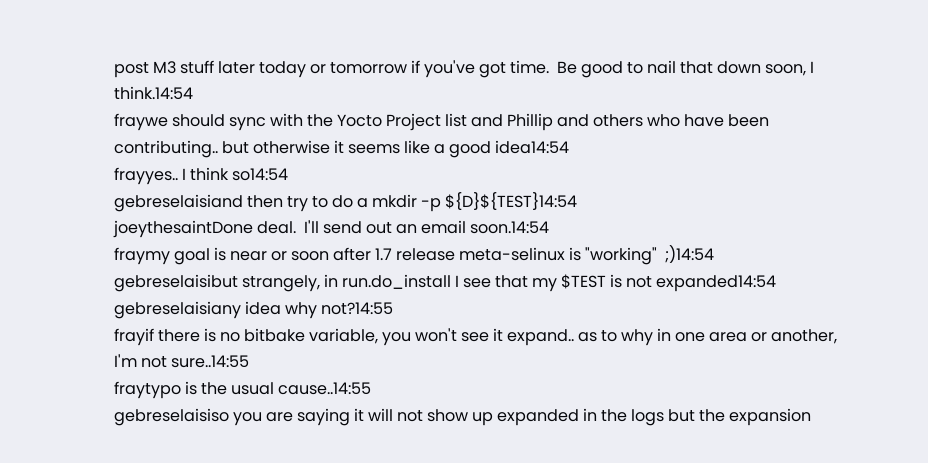post M3 stuff later today or tomorrow if you've got time.  Be good to nail that down soon, I think.14:54
fraywe should sync with the Yocto Project list and Phillip and others who have been contributing.. but otherwise it seems like a good idea14:54
frayyes.. I think so14:54
gebreselaisiand then try to do a mkdir -p ${D}${TEST}14:54
joeythesaintDone deal.  I'll send out an email soon.14:54
fraymy goal is near or soon after 1.7 release meta-selinux is "working"  ;)14:54
gebreselaisibut strangely, in run.do_install I see that my $TEST is not expanded14:54
gebreselaisiany idea why not?14:55
frayif there is no bitbake variable, you won't see it expand.. as to why in one area or another, I'm not sure..14:55
fraytypo is the usual cause..14:55
gebreselaisiso you are saying it will not show up expanded in the logs but the expansion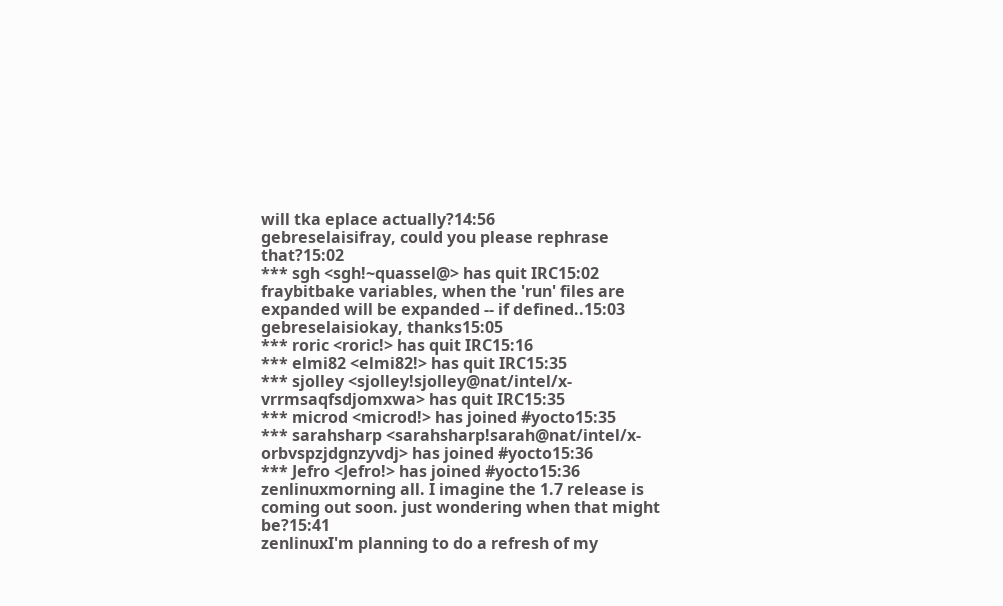will tka eplace actually?14:56
gebreselaisifray, could you please rephrase that?15:02
*** sgh <sgh!~quassel@> has quit IRC15:02
fraybitbake variables, when the 'run' files are expanded will be expanded -- if defined..15:03
gebreselaisiokay, thanks15:05
*** roric <roric!> has quit IRC15:16
*** elmi82 <elmi82!> has quit IRC15:35
*** sjolley <sjolley!sjolley@nat/intel/x-vrrmsaqfsdjomxwa> has quit IRC15:35
*** microd <microd!> has joined #yocto15:35
*** sarahsharp <sarahsharp!sarah@nat/intel/x-orbvspzjdgnzyvdj> has joined #yocto15:36
*** Jefro <Jefro!> has joined #yocto15:36
zenlinuxmorning all. I imagine the 1.7 release is coming out soon. just wondering when that might be?15:41
zenlinuxI'm planning to do a refresh of my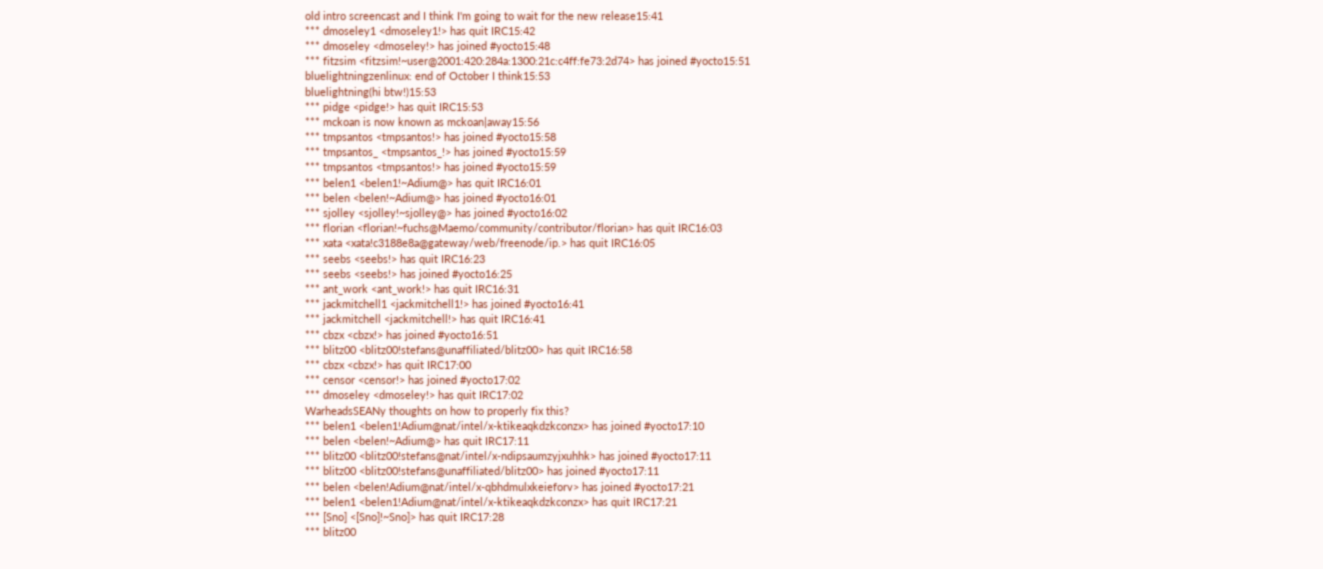old intro screencast and I think I'm going to wait for the new release15:41
*** dmoseley1 <dmoseley1!> has quit IRC15:42
*** dmoseley <dmoseley!> has joined #yocto15:48
*** fitzsim <fitzsim!~user@2001:420:284a:1300:21c:c4ff:fe73:2d74> has joined #yocto15:51
bluelightningzenlinux: end of October I think15:53
bluelightning(hi btw!)15:53
*** pidge <pidge!> has quit IRC15:53
*** mckoan is now known as mckoan|away15:56
*** tmpsantos <tmpsantos!> has joined #yocto15:58
*** tmpsantos_ <tmpsantos_!> has joined #yocto15:59
*** tmpsantos <tmpsantos!> has joined #yocto15:59
*** belen1 <belen1!~Adium@> has quit IRC16:01
*** belen <belen!~Adium@> has joined #yocto16:01
*** sjolley <sjolley!~sjolley@> has joined #yocto16:02
*** florian <florian!~fuchs@Maemo/community/contributor/florian> has quit IRC16:03
*** xata <xata!c3188e8a@gateway/web/freenode/ip.> has quit IRC16:05
*** seebs <seebs!> has quit IRC16:23
*** seebs <seebs!> has joined #yocto16:25
*** ant_work <ant_work!> has quit IRC16:31
*** jackmitchell1 <jackmitchell1!> has joined #yocto16:41
*** jackmitchell <jackmitchell!> has quit IRC16:41
*** cbzx <cbzx!> has joined #yocto16:51
*** blitz00 <blitz00!stefans@unaffiliated/blitz00> has quit IRC16:58
*** cbzx <cbzx!> has quit IRC17:00
*** censor <censor!> has joined #yocto17:02
*** dmoseley <dmoseley!> has quit IRC17:02
WarheadsSEANy thoughts on how to properly fix this?
*** belen1 <belen1!Adium@nat/intel/x-ktikeaqkdzkconzx> has joined #yocto17:10
*** belen <belen!~Adium@> has quit IRC17:11
*** blitz00 <blitz00!stefans@nat/intel/x-ndipsaumzyjxuhhk> has joined #yocto17:11
*** blitz00 <blitz00!stefans@unaffiliated/blitz00> has joined #yocto17:11
*** belen <belen!Adium@nat/intel/x-qbhdmulxkeieforv> has joined #yocto17:21
*** belen1 <belen1!Adium@nat/intel/x-ktikeaqkdzkconzx> has quit IRC17:21
*** [Sno] <[Sno]!~Sno]> has quit IRC17:28
*** blitz00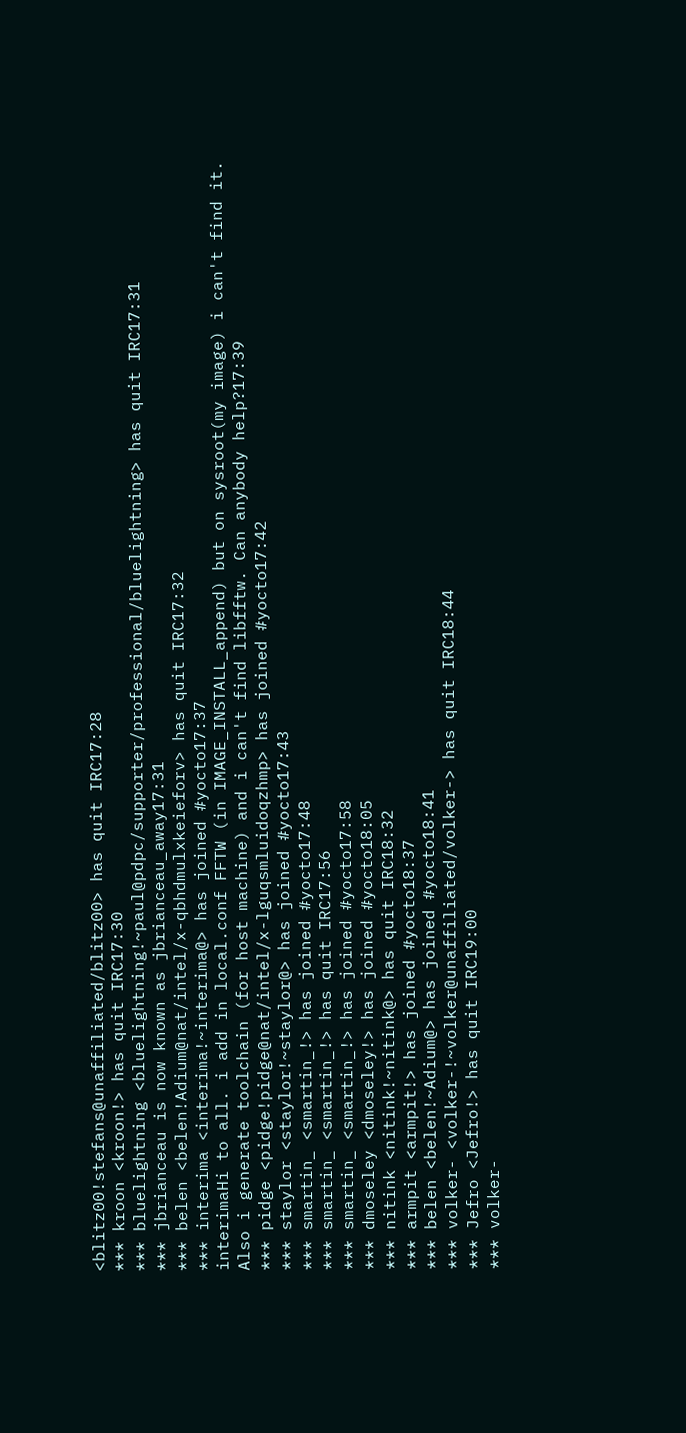<blitz00!stefans@unaffiliated/blitz00> has quit IRC17:28
*** kroon <kroon!> has quit IRC17:30
*** bluelightning <bluelightning!~paul@pdpc/supporter/professional/bluelightning> has quit IRC17:31
*** jbrianceau is now known as jbrianceau_away17:31
*** belen <belen!Adium@nat/intel/x-qbhdmulxkeieforv> has quit IRC17:32
*** interima <interima!~interima@> has joined #yocto17:37
interimaHi to all. i add in local.conf FFTW (in IMAGE_INSTALL_append) but on sysroot(my image) i can't find it. Also i generate toolchain (for host machine) and i can't find libfftw. Can anybody help?17:39
*** pidge <pidge!pidge@nat/intel/x-lguqsmluidoqzhmp> has joined #yocto17:42
*** staylor <staylor!~staylor@> has joined #yocto17:43
*** smartin_ <smartin_!> has joined #yocto17:48
*** smartin_ <smartin_!> has quit IRC17:56
*** smartin_ <smartin_!> has joined #yocto17:58
*** dmoseley <dmoseley!> has joined #yocto18:05
*** nitink <nitink!~nitink@> has quit IRC18:32
*** armpit <armpit!> has joined #yocto18:37
*** belen <belen!~Adium@> has joined #yocto18:41
*** volker- <volker-!~volker@unaffiliated/volker-> has quit IRC18:44
*** Jefro <Jefro!> has quit IRC19:00
*** volker-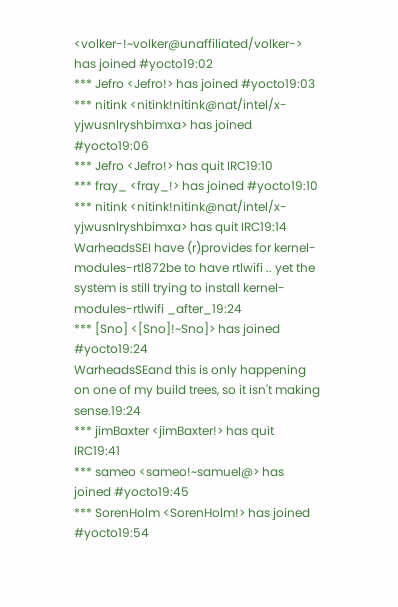<volker-!~volker@unaffiliated/volker-> has joined #yocto19:02
*** Jefro <Jefro!> has joined #yocto19:03
*** nitink <nitink!nitink@nat/intel/x-yjwusnlryshbimxa> has joined #yocto19:06
*** Jefro <Jefro!> has quit IRC19:10
*** fray_ <fray_!> has joined #yocto19:10
*** nitink <nitink!nitink@nat/intel/x-yjwusnlryshbimxa> has quit IRC19:14
WarheadsSEI have (r)provides for kernel-modules-rtl872be to have rtlwifi .. yet the system is still trying to install kernel-modules-rtlwifi _after_19:24
*** [Sno] <[Sno]!~Sno]> has joined #yocto19:24
WarheadsSEand this is only happening on one of my build trees, so it isn't making sense.19:24
*** jimBaxter <jimBaxter!> has quit IRC19:41
*** sameo <sameo!~samuel@> has joined #yocto19:45
*** SorenHolm <SorenHolm!> has joined #yocto19:54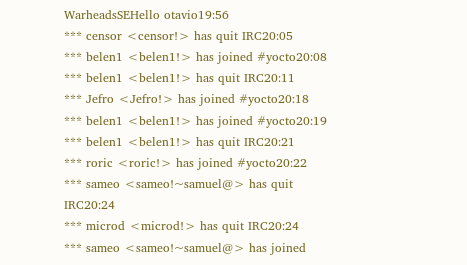WarheadsSEHello otavio19:56
*** censor <censor!> has quit IRC20:05
*** belen1 <belen1!> has joined #yocto20:08
*** belen1 <belen1!> has quit IRC20:11
*** Jefro <Jefro!> has joined #yocto20:18
*** belen1 <belen1!> has joined #yocto20:19
*** belen1 <belen1!> has quit IRC20:21
*** roric <roric!> has joined #yocto20:22
*** sameo <sameo!~samuel@> has quit IRC20:24
*** microd <microd!> has quit IRC20:24
*** sameo <sameo!~samuel@> has joined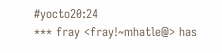#yocto20:24
*** fray <fray!~mhatle@> has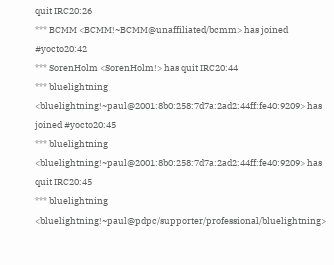quit IRC20:26
*** BCMM <BCMM!~BCMM@unaffiliated/bcmm> has joined #yocto20:42
*** SorenHolm <SorenHolm!> has quit IRC20:44
*** bluelightning <bluelightning!~paul@2001:8b0:258:7d7a:2ad2:44ff:fe40:9209> has joined #yocto20:45
*** bluelightning <bluelightning!~paul@2001:8b0:258:7d7a:2ad2:44ff:fe40:9209> has quit IRC20:45
*** bluelightning <bluelightning!~paul@pdpc/supporter/professional/bluelightning>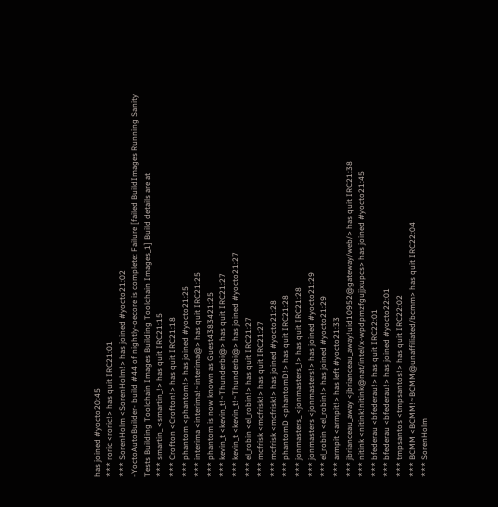has joined #yocto20:45
*** roric <roric!> has quit IRC21:01
*** SorenHolm <SorenHolm!> has joined #yocto21:02
-YoctoAutoBuilder- build #44 of nightly-oecore is complete: Failure [failed BuildImages Running Sanity Tests Building Toolchain Images Building Toolchain Images_1] Build details are at
*** smartin_ <smartin_!> has quit IRC21:15
*** Crofton <Crofton!> has quit IRC21:18
*** phantom <phantom!> has joined #yocto21:25
*** interima <interima!~interima@> has quit IRC21:25
*** phantom is now known as Guest4383421:25
*** kevin_t <kevin_t!~Thunderbi@> has quit IRC21:27
*** kevin_t <kevin_t!~Thunderbi@> has joined #yocto21:27
*** el_robin <el_robin!> has quit IRC21:27
*** mcfrisk <mcfrisk!> has quit IRC21:27
*** mcfrisk <mcfrisk!> has joined #yocto21:28
*** phantomD <phantomD!> has quit IRC21:28
*** jonmasters_ <jonmasters_!> has quit IRC21:28
*** jonmasters <jonmasters!> has joined #yocto21:29
*** el_robin <el_robin!> has joined #yocto21:29
*** armpit <armpit!> has left #yocto21:33
*** jbrianceau_away <jbrianceau_away!uid10952@gateway/web/> has quit IRC21:38
*** nitink <nitink!nitink@nat/intel/x-wpdpmzfgujjxupcs> has joined #yocto21:45
*** bfederau <bfederau!> has quit IRC22:01
*** bfederau <bfederau!> has joined #yocto22:01
*** tmpsantos <tmpsantos!> has quit IRC22:02
*** BCMM <BCMM!~BCMM@unaffiliated/bcmm> has quit IRC22:04
*** SorenHolm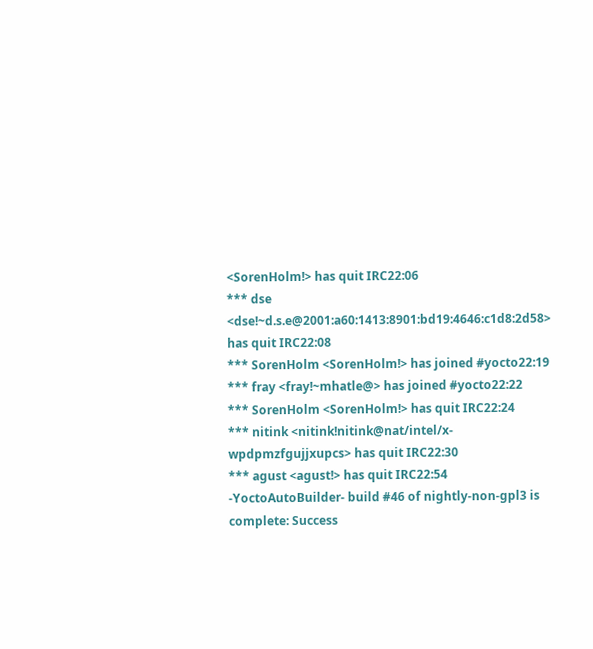<SorenHolm!> has quit IRC22:06
*** dse <dse!~d.s.e@2001:a60:1413:8901:bd19:4646:c1d8:2d58> has quit IRC22:08
*** SorenHolm <SorenHolm!> has joined #yocto22:19
*** fray <fray!~mhatle@> has joined #yocto22:22
*** SorenHolm <SorenHolm!> has quit IRC22:24
*** nitink <nitink!nitink@nat/intel/x-wpdpmzfgujjxupcs> has quit IRC22:30
*** agust <agust!> has quit IRC22:54
-YoctoAutoBuilder- build #46 of nightly-non-gpl3 is complete: Success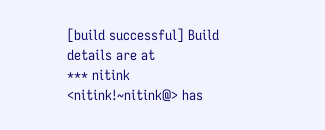[build successful] Build details are at
*** nitink <nitink!~nitink@> has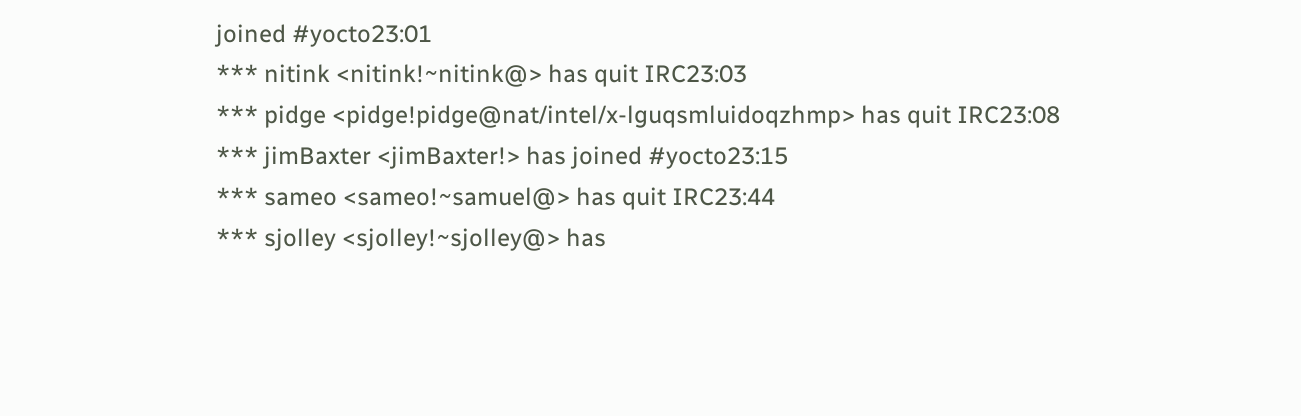joined #yocto23:01
*** nitink <nitink!~nitink@> has quit IRC23:03
*** pidge <pidge!pidge@nat/intel/x-lguqsmluidoqzhmp> has quit IRC23:08
*** jimBaxter <jimBaxter!> has joined #yocto23:15
*** sameo <sameo!~samuel@> has quit IRC23:44
*** sjolley <sjolley!~sjolley@> has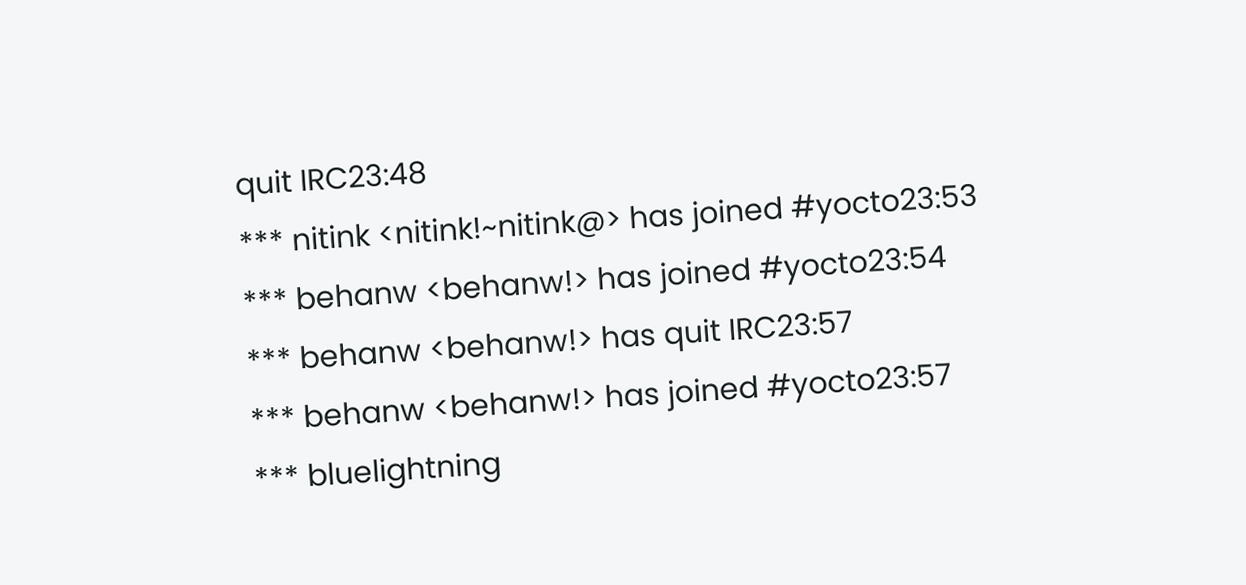quit IRC23:48
*** nitink <nitink!~nitink@> has joined #yocto23:53
*** behanw <behanw!> has joined #yocto23:54
*** behanw <behanw!> has quit IRC23:57
*** behanw <behanw!> has joined #yocto23:57
*** bluelightning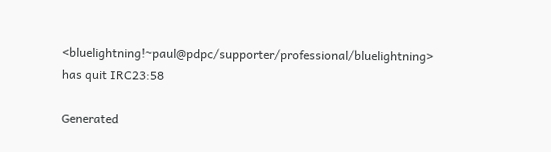<bluelightning!~paul@pdpc/supporter/professional/bluelightning> has quit IRC23:58

Generated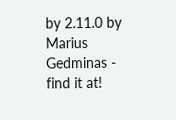by 2.11.0 by Marius Gedminas - find it at!